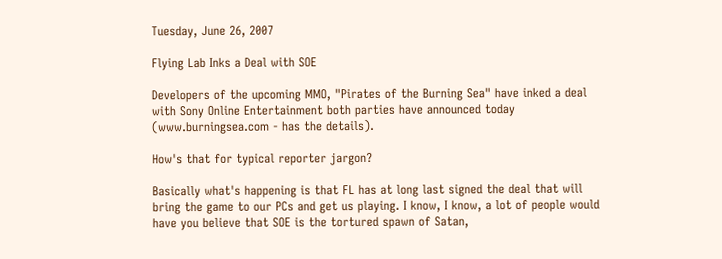Tuesday, June 26, 2007

Flying Lab Inks a Deal with SOE

Developers of the upcoming MMO, "Pirates of the Burning Sea" have inked a deal with Sony Online Entertainment both parties have announced today (www.burningsea.com - has the details).

How's that for typical reporter jargon?

Basically what's happening is that FL has at long last signed the deal that will bring the game to our PCs and get us playing. I know, I know, a lot of people would have you believe that SOE is the tortured spawn of Satan,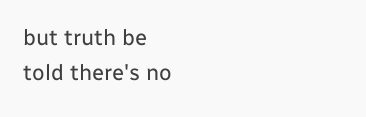but truth be told there's no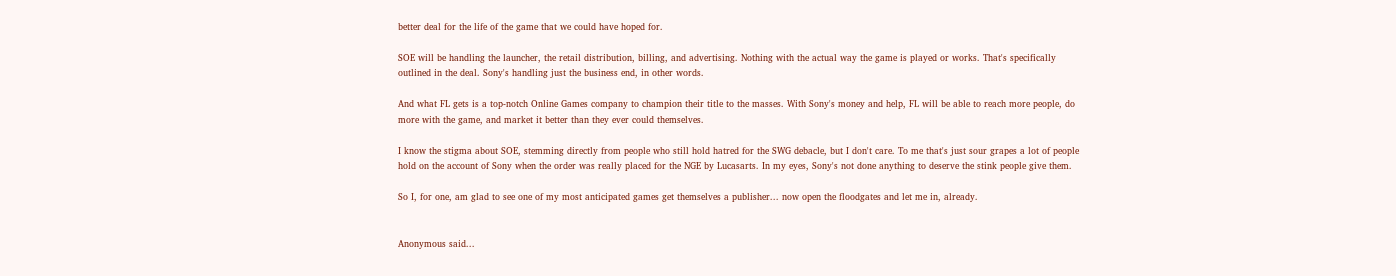better deal for the life of the game that we could have hoped for.

SOE will be handling the launcher, the retail distribution, billing, and advertising. Nothing with the actual way the game is played or works. That's specifically outlined in the deal. Sony's handling just the business end, in other words.

And what FL gets is a top-notch Online Games company to champion their title to the masses. With Sony's money and help, FL will be able to reach more people, do more with the game, and market it better than they ever could themselves.

I know the stigma about SOE, stemming directly from people who still hold hatred for the SWG debacle, but I don't care. To me that's just sour grapes a lot of people hold on the account of Sony when the order was really placed for the NGE by Lucasarts. In my eyes, Sony's not done anything to deserve the stink people give them.

So I, for one, am glad to see one of my most anticipated games get themselves a publisher... now open the floodgates and let me in, already.


Anonymous said...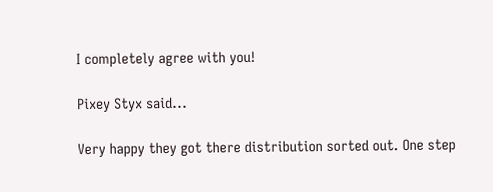I completely agree with you!

Pixey Styx said...

Very happy they got there distribution sorted out. One step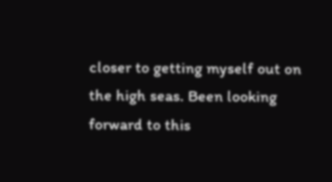closer to getting myself out on the high seas. Been looking forward to this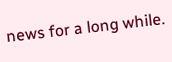news for a long while.